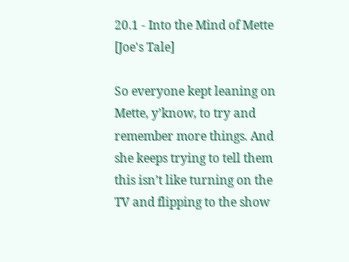20.1 - Into the Mind of Mette [Joe's Tale]

So everyone kept leaning on Mette, y’know, to try and remember more things. And she keeps trying to tell them this isn’t like turning on the TV and flipping to the show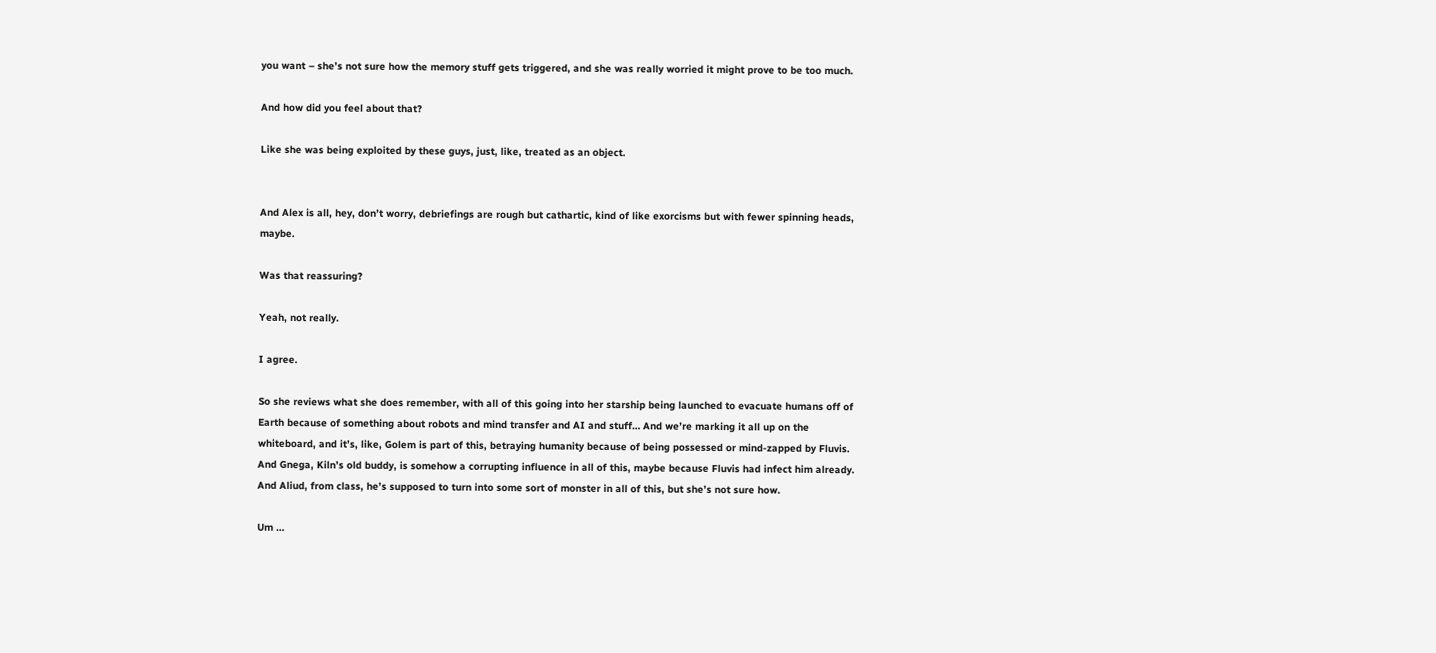you want – she’s not sure how the memory stuff gets triggered, and she was really worried it might prove to be too much.

And how did you feel about that?

Like she was being exploited by these guys, just, like, treated as an object.


And Alex is all, hey, don’t worry, debriefings are rough but cathartic, kind of like exorcisms but with fewer spinning heads, maybe.

Was that reassuring?

Yeah, not really.

I agree.

So she reviews what she does remember, with all of this going into her starship being launched to evacuate humans off of Earth because of something about robots and mind transfer and AI and stuff… And we’re marking it all up on the whiteboard, and it’s, like, Golem is part of this, betraying humanity because of being possessed or mind-zapped by Fluvis. And Gnega, Kiln’s old buddy, is somehow a corrupting influence in all of this, maybe because Fluvis had infect him already. And Aliud, from class, he’s supposed to turn into some sort of monster in all of this, but she’s not sure how.

Um …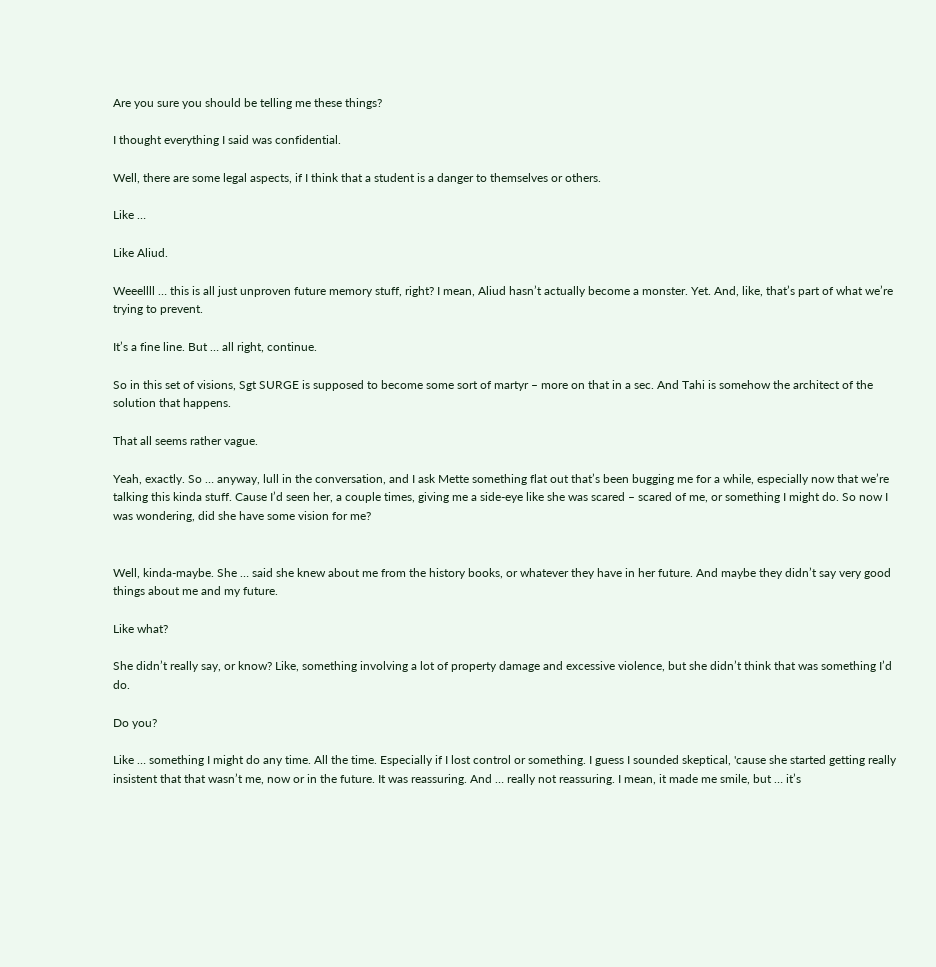Are you sure you should be telling me these things?

I thought everything I said was confidential.

Well, there are some legal aspects, if I think that a student is a danger to themselves or others.

Like …

Like Aliud.

Weeellll … this is all just unproven future memory stuff, right? I mean, Aliud hasn’t actually become a monster. Yet. And, like, that’s part of what we’re trying to prevent.

It’s a fine line. But … all right, continue.

So in this set of visions, Sgt SURGE is supposed to become some sort of martyr – more on that in a sec. And Tahi is somehow the architect of the solution that happens.

That all seems rather vague.

Yeah, exactly. So … anyway, lull in the conversation, and I ask Mette something flat out that’s been bugging me for a while, especially now that we’re talking this kinda stuff. Cause I’d seen her, a couple times, giving me a side-eye like she was scared – scared of me, or something I might do. So now I was wondering, did she have some vision for me?


Well, kinda-maybe. She … said she knew about me from the history books, or whatever they have in her future. And maybe they didn’t say very good things about me and my future.

Like what?

She didn’t really say, or know? Like, something involving a lot of property damage and excessive violence, but she didn’t think that was something I’d do.

Do you?

Like … something I might do any time. All the time. Especially if I lost control or something. I guess I sounded skeptical, 'cause she started getting really insistent that that wasn’t me, now or in the future. It was reassuring. And … really not reassuring. I mean, it made me smile, but … it’s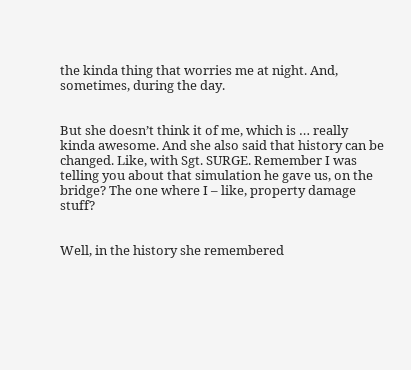the kinda thing that worries me at night. And, sometimes, during the day.


But she doesn’t think it of me, which is … really kinda awesome. And she also said that history can be changed. Like, with Sgt. SURGE. Remember I was telling you about that simulation he gave us, on the bridge? The one where I – like, property damage stuff?


Well, in the history she remembered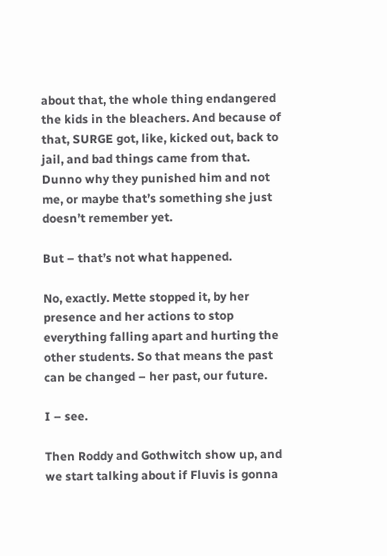about that, the whole thing endangered the kids in the bleachers. And because of that, SURGE got, like, kicked out, back to jail, and bad things came from that. Dunno why they punished him and not me, or maybe that’s something she just doesn’t remember yet.

But – that’s not what happened.

No, exactly. Mette stopped it, by her presence and her actions to stop everything falling apart and hurting the other students. So that means the past can be changed – her past, our future.

I – see.

Then Roddy and Gothwitch show up, and we start talking about if Fluvis is gonna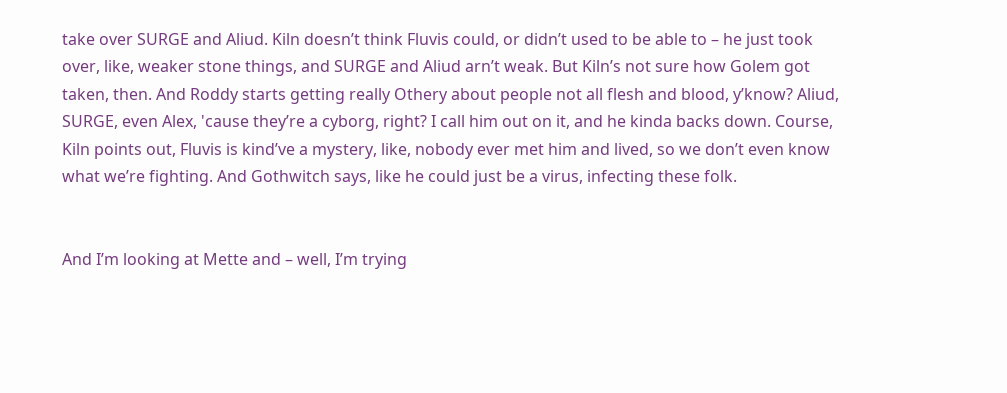take over SURGE and Aliud. Kiln doesn’t think Fluvis could, or didn’t used to be able to – he just took over, like, weaker stone things, and SURGE and Aliud arn’t weak. But Kiln’s not sure how Golem got taken, then. And Roddy starts getting really Othery about people not all flesh and blood, y’know? Aliud, SURGE, even Alex, 'cause they’re a cyborg, right? I call him out on it, and he kinda backs down. Course, Kiln points out, Fluvis is kind’ve a mystery, like, nobody ever met him and lived, so we don’t even know what we’re fighting. And Gothwitch says, like he could just be a virus, infecting these folk.


And I’m looking at Mette and – well, I’m trying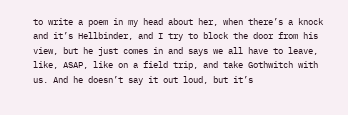to write a poem in my head about her, when there’s a knock and it’s Hellbinder, and I try to block the door from his view, but he just comes in and says we all have to leave, like, ASAP, like on a field trip, and take Gothwitch with us. And he doesn’t say it out loud, but it’s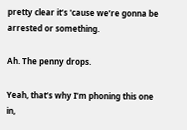pretty clear it’s 'cause we’re gonna be arrested or something.

Ah. The penny drops.

Yeah, that’s why I’m phoning this one in,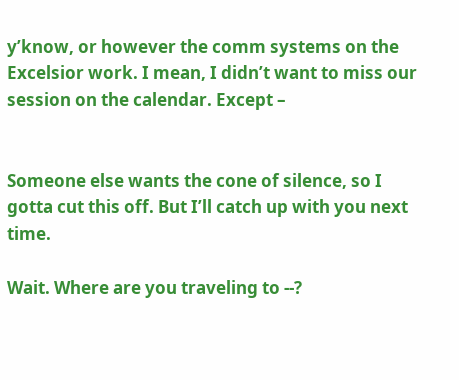y’know, or however the comm systems on the Excelsior work. I mean, I didn’t want to miss our session on the calendar. Except –


Someone else wants the cone of silence, so I gotta cut this off. But I’ll catch up with you next time.

Wait. Where are you traveling to --?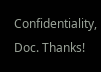Confidentiality, Doc. Thanks!